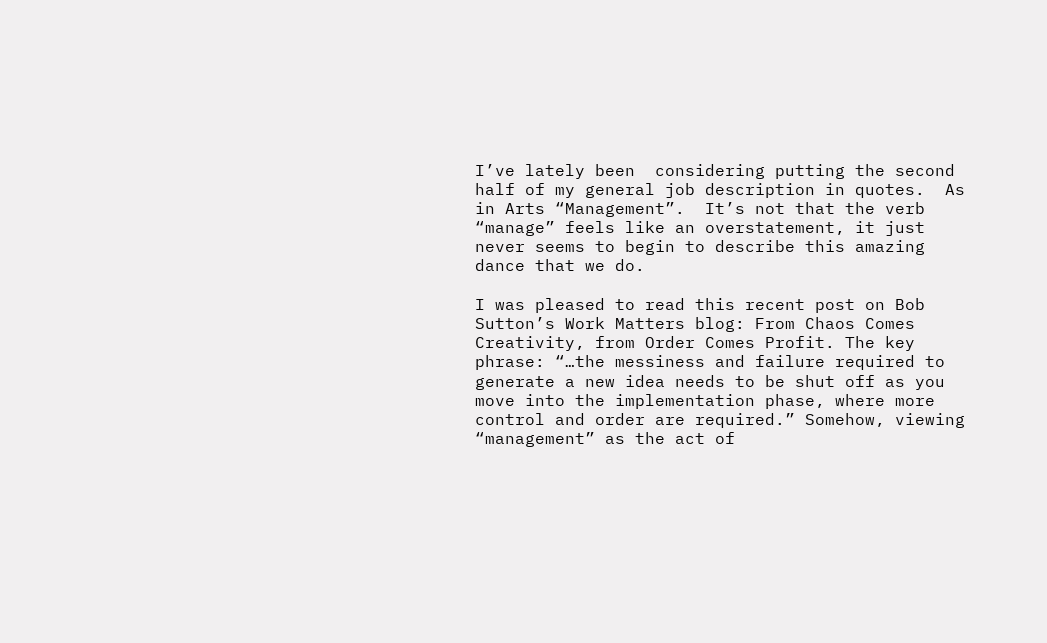I’ve lately been  considering putting the second half of my general job description in quotes.  As in Arts “Management”.  It’s not that the verb “manage” feels like an overstatement, it just never seems to begin to describe this amazing dance that we do.

I was pleased to read this recent post on Bob Sutton’s Work Matters blog: From Chaos Comes Creativity, from Order Comes Profit. The key phrase: “…the messiness and failure required to generate a new idea needs to be shut off as you move into the implementation phase, where more control and order are required.” Somehow, viewing “management” as the act of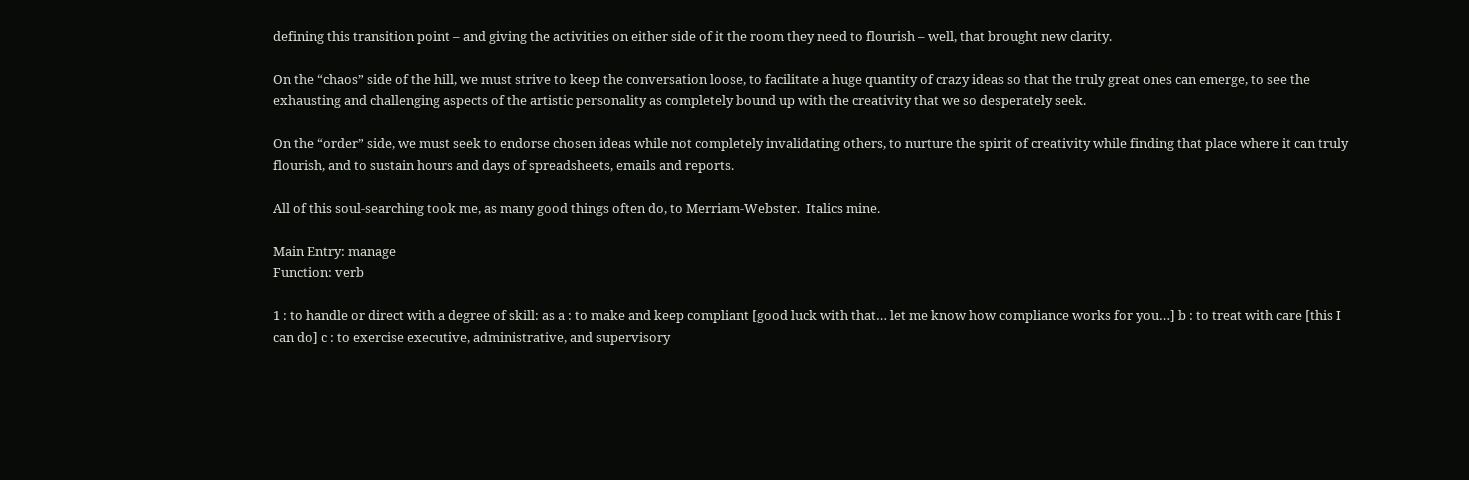defining this transition point – and giving the activities on either side of it the room they need to flourish – well, that brought new clarity.

On the “chaos” side of the hill, we must strive to keep the conversation loose, to facilitate a huge quantity of crazy ideas so that the truly great ones can emerge, to see the exhausting and challenging aspects of the artistic personality as completely bound up with the creativity that we so desperately seek.

On the “order” side, we must seek to endorse chosen ideas while not completely invalidating others, to nurture the spirit of creativity while finding that place where it can truly flourish, and to sustain hours and days of spreadsheets, emails and reports.

All of this soul-searching took me, as many good things often do, to Merriam-Webster.  Italics mine.

Main Entry: manage
Function: verb

1 : to handle or direct with a degree of skill: as a : to make and keep compliant [good luck with that… let me know how compliance works for you…] b : to treat with care [this I can do] c : to exercise executive, administrative, and supervisory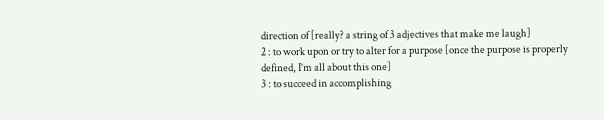direction of [really? a string of 3 adjectives that make me laugh]
2 : to work upon or try to alter for a purpose [once the purpose is properly defined, I’m all about this one]
3 : to succeed in accomplishing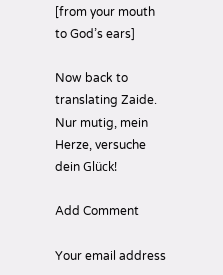[from your mouth to God’s ears]

Now back to translating Zaide.  Nur mutig, mein Herze, versuche dein Glück!

Add Comment

Your email address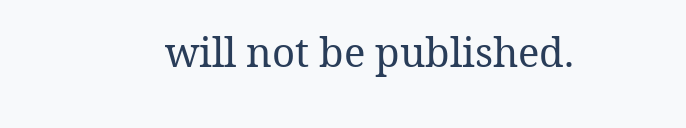will not be published.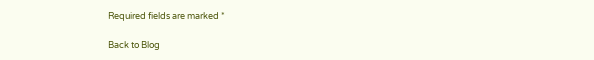Required fields are marked *

Back to Blog